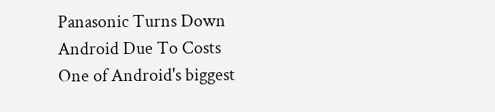Panasonic Turns Down Android Due To Costs
One of Android's biggest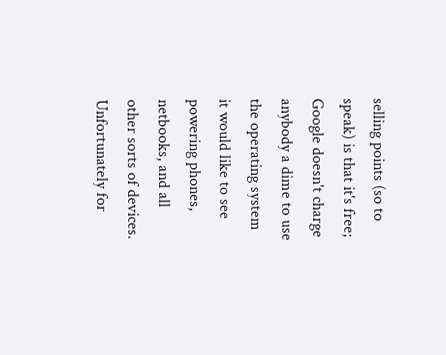selling points (so to speak) is that it's free; Google doesn't charge anybody a dime to use the operating system it would like to see powering phones, netbooks, and all other sorts of devices. Unfortunately for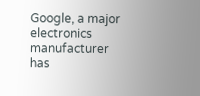Google, a major electronics manufacturer has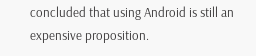concluded that using Android is still an expensive proposition.